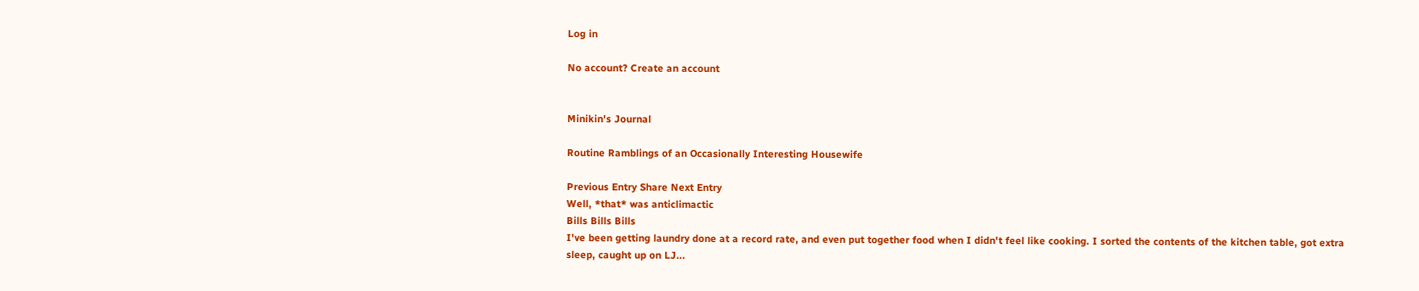Log in

No account? Create an account


Minikin's Journal

Routine Ramblings of an Occasionally Interesting Housewife

Previous Entry Share Next Entry
Well, *that* was anticlimactic
Bills Bills Bills
I've been getting laundry done at a record rate, and even put together food when I didn't feel like cooking. I sorted the contents of the kitchen table, got extra sleep, caught up on LJ...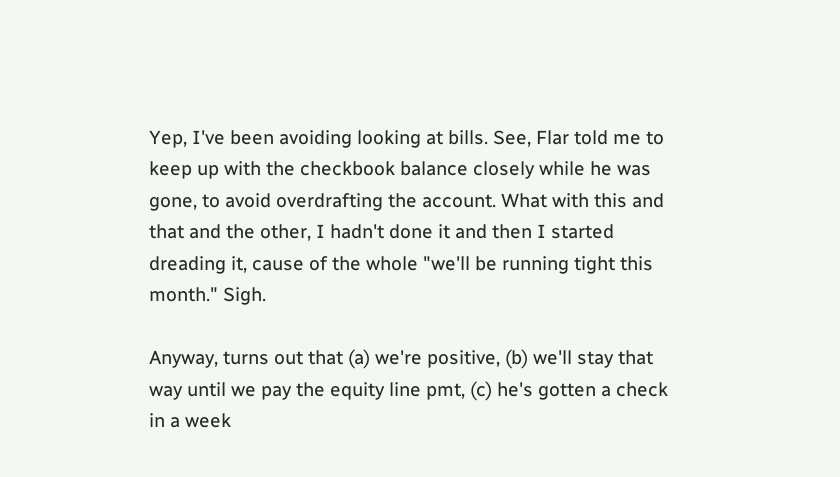Yep, I've been avoiding looking at bills. See, Flar told me to keep up with the checkbook balance closely while he was gone, to avoid overdrafting the account. What with this and that and the other, I hadn't done it and then I started dreading it, cause of the whole "we'll be running tight this month." Sigh.

Anyway, turns out that (a) we're positive, (b) we'll stay that way until we pay the equity line pmt, (c) he's gotten a check in a week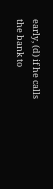early, (d) if he calls the bank to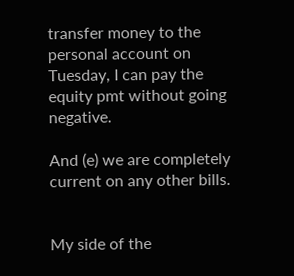transfer money to the personal account on Tuesday, I can pay the equity pmt without going negative.

And (e) we are completely current on any other bills.


My side of the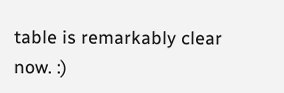table is remarkably clear now. :)